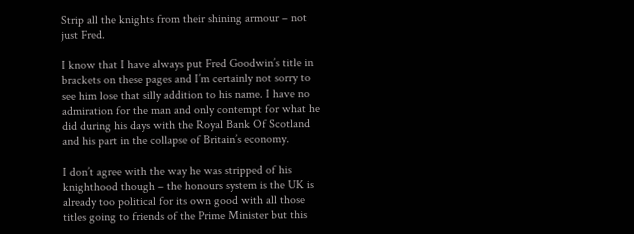Strip all the knights from their shining armour – not just Fred.

I know that I have always put Fred Goodwin’s title in brackets on these pages and I’m certainly not sorry to see him lose that silly addition to his name. I have no admiration for the man and only contempt for what he did during his days with the Royal Bank Of Scotland and his part in the collapse of Britain’s economy.

I don’t agree with the way he was stripped of his knighthood though – the honours system is the UK is already too political for its own good with all those titles going to friends of the Prime Minister but this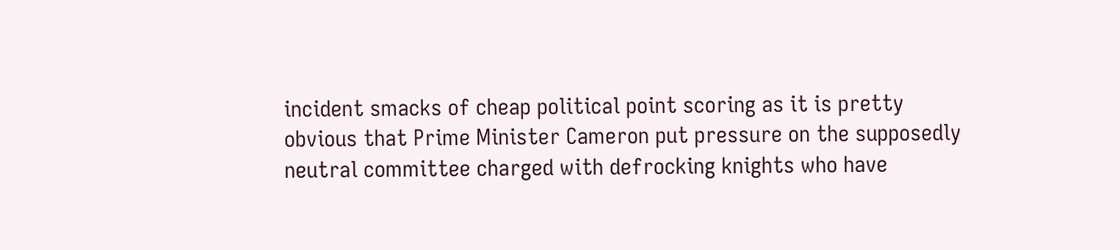incident smacks of cheap political point scoring as it is pretty obvious that Prime Minister Cameron put pressure on the supposedly neutral committee charged with defrocking knights who have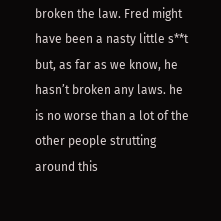broken the law. Fred might have been a nasty little s**t but, as far as we know, he hasn’t broken any laws. he is no worse than a lot of the other people strutting around this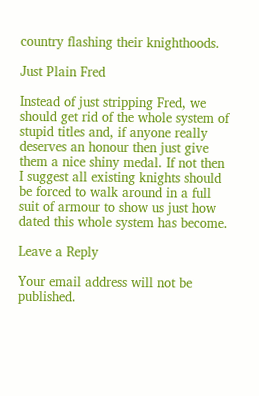country flashing their knighthoods.

Just Plain Fred

Instead of just stripping Fred, we should get rid of the whole system of stupid titles and, if anyone really deserves an honour then just give them a nice shiny medal. If not then I suggest all existing knights should be forced to walk around in a full suit of armour to show us just how dated this whole system has become.

Leave a Reply

Your email address will not be published.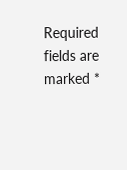Required fields are marked *